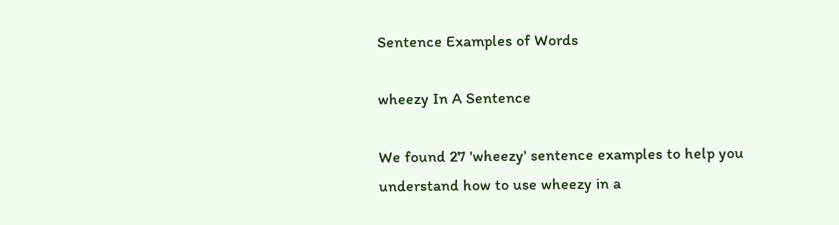Sentence Examples of Words

wheezy In A Sentence

We found 27 'wheezy' sentence examples to help you understand how to use wheezy in a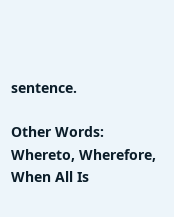sentence.

Other Words: Whereto, Wherefore, When All Is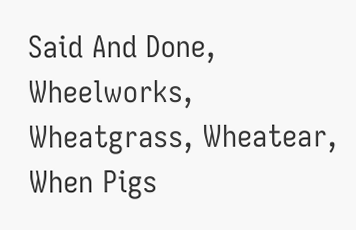Said And Done, Wheelworks, Wheatgrass, Wheatear, When Pigs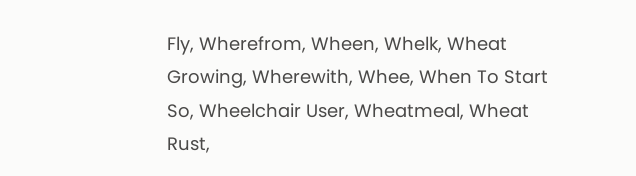Fly, Wherefrom, Wheen, Whelk, Wheat Growing, Wherewith, Whee, When To Start So, Wheelchair User, Wheatmeal, Wheat Rust,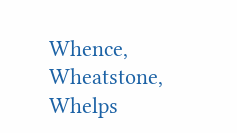Whence, Wheatstone, Whelps